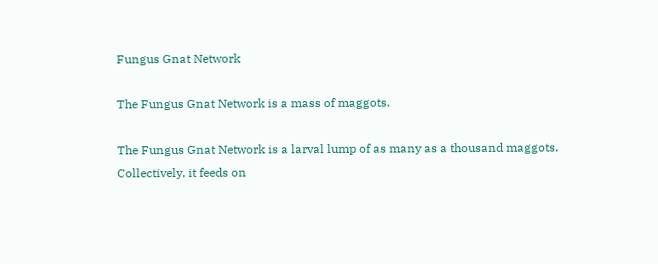Fungus Gnat Network

The Fungus Gnat Network is a mass of maggots.

The Fungus Gnat Network is a larval lump of as many as a thousand maggots. Collectively, it feeds on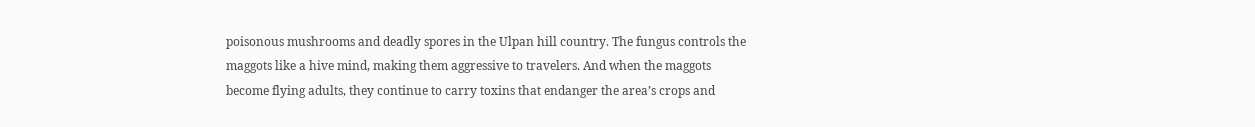poisonous mushrooms and deadly spores in the Ulpan hill country. The fungus controls the maggots like a hive mind, making them aggressive to travelers. And when the maggots become flying adults, they continue to carry toxins that endanger the area’s crops and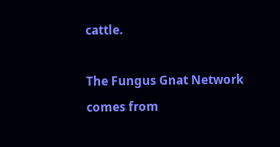cattle.

The Fungus Gnat Network comes from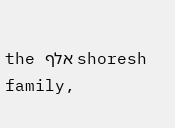the אלף shoresh family,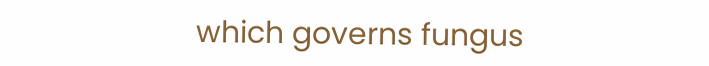which governs fungus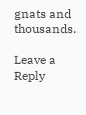gnats and thousands.

Leave a Reply